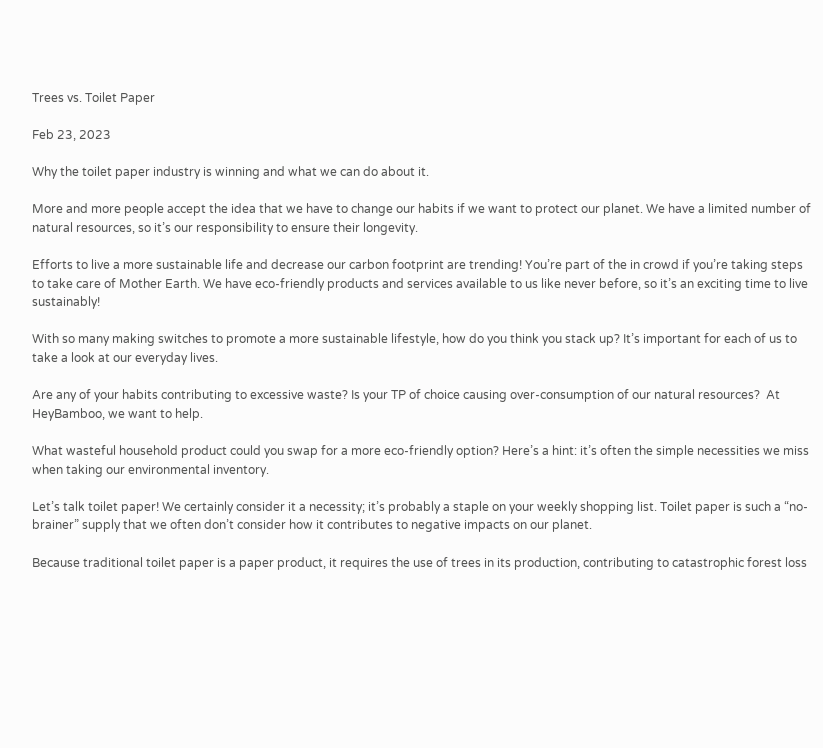Trees vs. Toilet Paper

Feb 23, 2023

Why the toilet paper industry is winning and what we can do about it.

More and more people accept the idea that we have to change our habits if we want to protect our planet. We have a limited number of natural resources, so it’s our responsibility to ensure their longevity.

Efforts to live a more sustainable life and decrease our carbon footprint are trending! You’re part of the in crowd if you’re taking steps to take care of Mother Earth. We have eco-friendly products and services available to us like never before, so it’s an exciting time to live sustainably!

With so many making switches to promote a more sustainable lifestyle, how do you think you stack up? It’s important for each of us to take a look at our everyday lives.

Are any of your habits contributing to excessive waste? Is your TP of choice causing over-consumption of our natural resources?  At HeyBamboo, we want to help.

What wasteful household product could you swap for a more eco-friendly option? Here’s a hint: it’s often the simple necessities we miss when taking our environmental inventory.

Let’s talk toilet paper! We certainly consider it a necessity; it’s probably a staple on your weekly shopping list. Toilet paper is such a “no-brainer” supply that we often don’t consider how it contributes to negative impacts on our planet.

Because traditional toilet paper is a paper product, it requires the use of trees in its production, contributing to catastrophic forest loss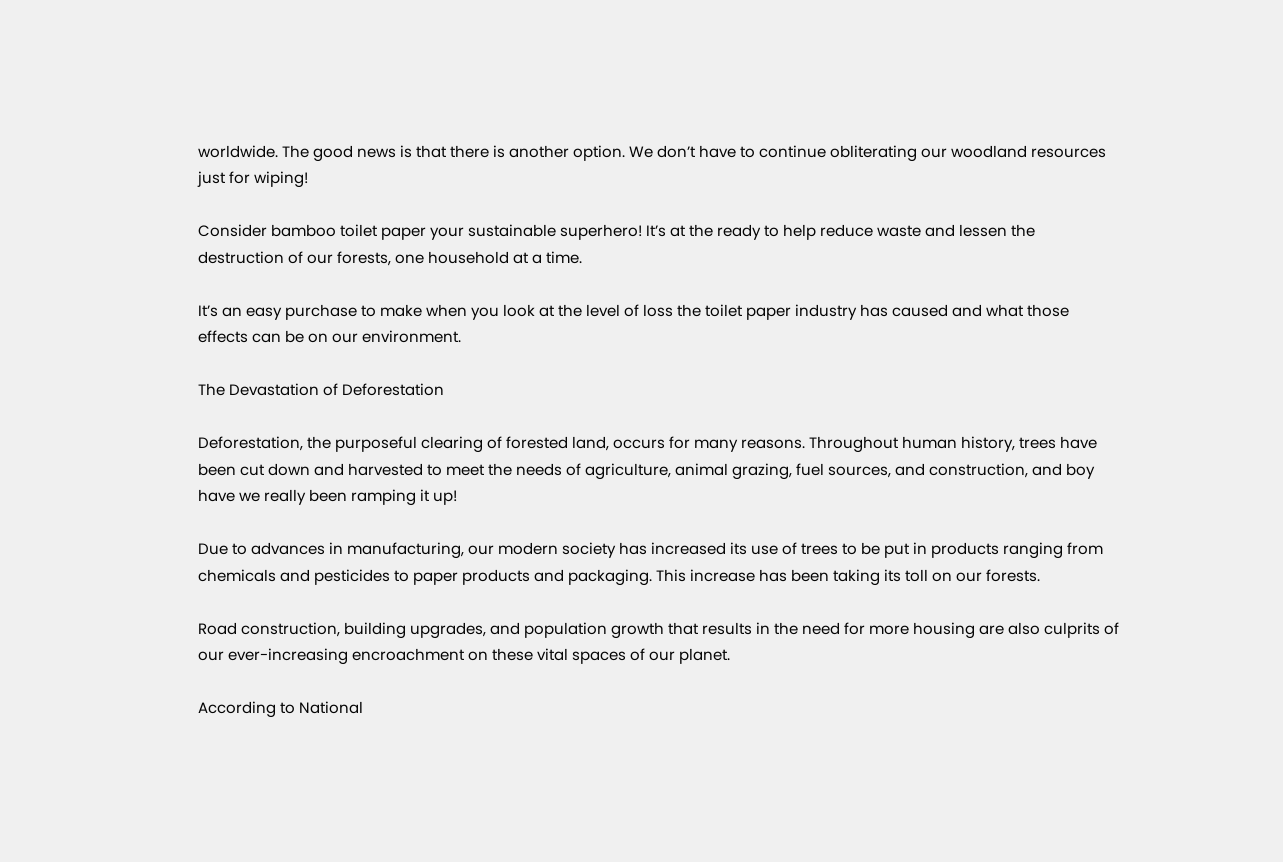worldwide. The good news is that there is another option. We don’t have to continue obliterating our woodland resources just for wiping!

Consider bamboo toilet paper your sustainable superhero! It’s at the ready to help reduce waste and lessen the destruction of our forests, one household at a time.

It’s an easy purchase to make when you look at the level of loss the toilet paper industry has caused and what those effects can be on our environment.

The Devastation of Deforestation

Deforestation, the purposeful clearing of forested land, occurs for many reasons. Throughout human history, trees have been cut down and harvested to meet the needs of agriculture, animal grazing, fuel sources, and construction, and boy have we really been ramping it up!

Due to advances in manufacturing, our modern society has increased its use of trees to be put in products ranging from chemicals and pesticides to paper products and packaging. This increase has been taking its toll on our forests.

Road construction, building upgrades, and population growth that results in the need for more housing are also culprits of our ever-increasing encroachment on these vital spaces of our planet.

According to National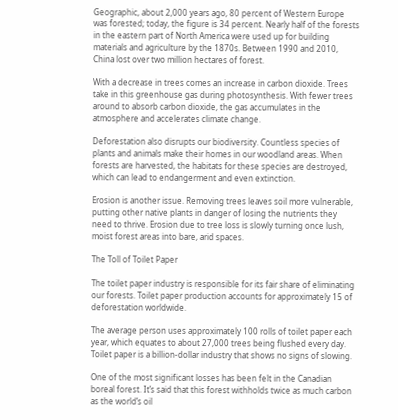Geographic, about 2,000 years ago, 80 percent of Western Europe was forested; today, the figure is 34 percent. Nearly half of the forests in the eastern part of North America were used up for building materials and agriculture by the 1870s. Between 1990 and 2010, China lost over two million hectares of forest.

With a decrease in trees comes an increase in carbon dioxide. Trees take in this greenhouse gas during photosynthesis. With fewer trees around to absorb carbon dioxide, the gas accumulates in the atmosphere and accelerates climate change.

Deforestation also disrupts our biodiversity. Countless species of plants and animals make their homes in our woodland areas. When forests are harvested, the habitats for these species are destroyed, which can lead to endangerment and even extinction.

Erosion is another issue. Removing trees leaves soil more vulnerable, putting other native plants in danger of losing the nutrients they need to thrive. Erosion due to tree loss is slowly turning once lush, moist forest areas into bare, arid spaces.

The Toll of Toilet Paper

The toilet paper industry is responsible for its fair share of eliminating our forests. Toilet paper production accounts for approximately 15 of deforestation worldwide.

The average person uses approximately 100 rolls of toilet paper each year, which equates to about 27,000 trees being flushed every day. Toilet paper is a billion-dollar industry that shows no signs of slowing.

One of the most significant losses has been felt in the Canadian boreal forest. It’s said that this forest withholds twice as much carbon as the world’s oil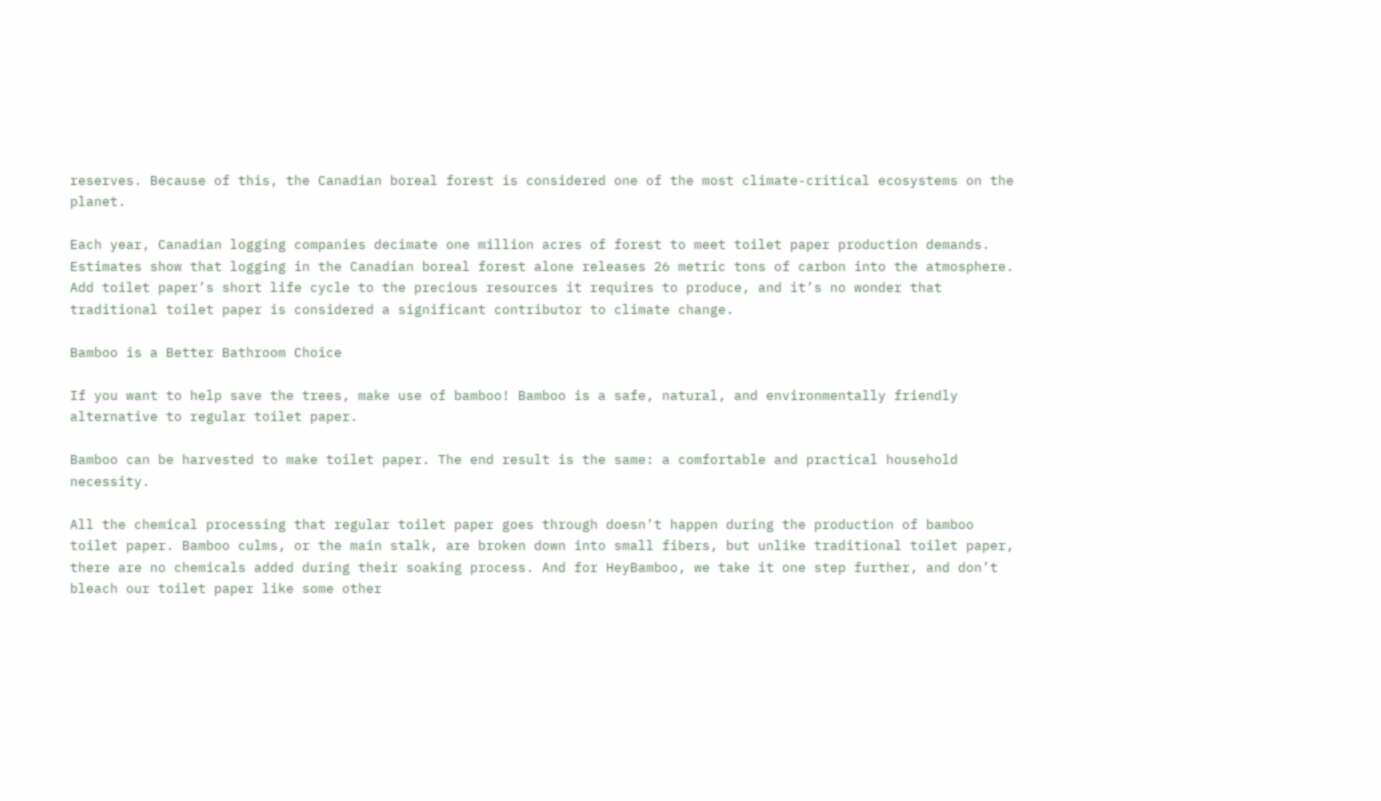reserves. Because of this, the Canadian boreal forest is considered one of the most climate-critical ecosystems on the planet.

Each year, Canadian logging companies decimate one million acres of forest to meet toilet paper production demands. Estimates show that logging in the Canadian boreal forest alone releases 26 metric tons of carbon into the atmosphere.
Add toilet paper’s short life cycle to the precious resources it requires to produce, and it’s no wonder that traditional toilet paper is considered a significant contributor to climate change.

Bamboo is a Better Bathroom Choice

If you want to help save the trees, make use of bamboo! Bamboo is a safe, natural, and environmentally friendly alternative to regular toilet paper.

Bamboo can be harvested to make toilet paper. The end result is the same: a comfortable and practical household necessity.

All the chemical processing that regular toilet paper goes through doesn’t happen during the production of bamboo toilet paper. Bamboo culms, or the main stalk, are broken down into small fibers, but unlike traditional toilet paper, there are no chemicals added during their soaking process. And for HeyBamboo, we take it one step further, and don’t bleach our toilet paper like some other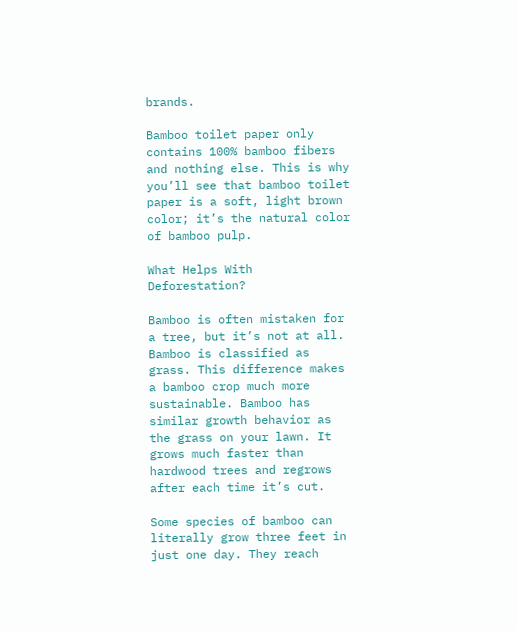brands.

Bamboo toilet paper only contains 100% bamboo fibers and nothing else. This is why you’ll see that bamboo toilet paper is a soft, light brown color; it’s the natural color of bamboo pulp.

What Helps With Deforestation?

Bamboo is often mistaken for a tree, but it’s not at all. Bamboo is classified as grass. This difference makes a bamboo crop much more sustainable. Bamboo has similar growth behavior as the grass on your lawn. It grows much faster than hardwood trees and regrows after each time it’s cut.

Some species of bamboo can literally grow three feet in just one day. They reach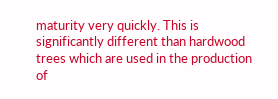maturity very quickly. This is significantly different than hardwood trees which are used in the production of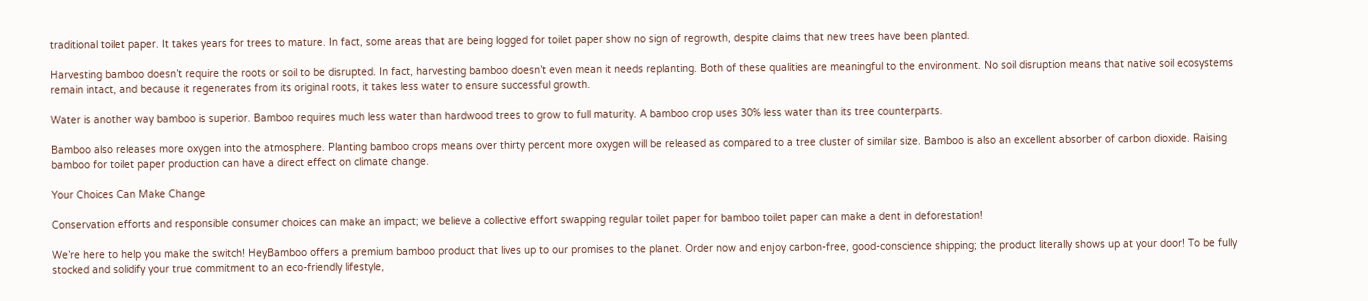traditional toilet paper. It takes years for trees to mature. In fact, some areas that are being logged for toilet paper show no sign of regrowth, despite claims that new trees have been planted.

Harvesting bamboo doesn’t require the roots or soil to be disrupted. In fact, harvesting bamboo doesn’t even mean it needs replanting. Both of these qualities are meaningful to the environment. No soil disruption means that native soil ecosystems remain intact, and because it regenerates from its original roots, it takes less water to ensure successful growth.

Water is another way bamboo is superior. Bamboo requires much less water than hardwood trees to grow to full maturity. A bamboo crop uses 30% less water than its tree counterparts.

Bamboo also releases more oxygen into the atmosphere. Planting bamboo crops means over thirty percent more oxygen will be released as compared to a tree cluster of similar size. Bamboo is also an excellent absorber of carbon dioxide. Raising bamboo for toilet paper production can have a direct effect on climate change.

Your Choices Can Make Change

Conservation efforts and responsible consumer choices can make an impact; we believe a collective effort swapping regular toilet paper for bamboo toilet paper can make a dent in deforestation!

We’re here to help you make the switch! HeyBamboo offers a premium bamboo product that lives up to our promises to the planet. Order now and enjoy carbon-free, good-conscience shipping; the product literally shows up at your door! To be fully stocked and solidify your true commitment to an eco-friendly lifestyle,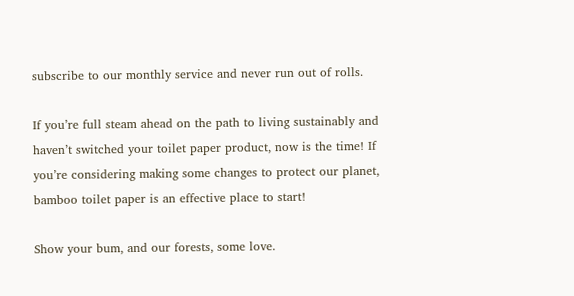subscribe to our monthly service and never run out of rolls.

If you’re full steam ahead on the path to living sustainably and haven’t switched your toilet paper product, now is the time! If you’re considering making some changes to protect our planet, bamboo toilet paper is an effective place to start!

Show your bum, and our forests, some love.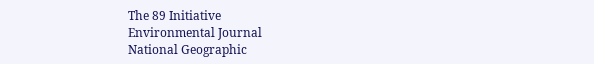The 89 Initiative
Environmental Journal
National Geographic